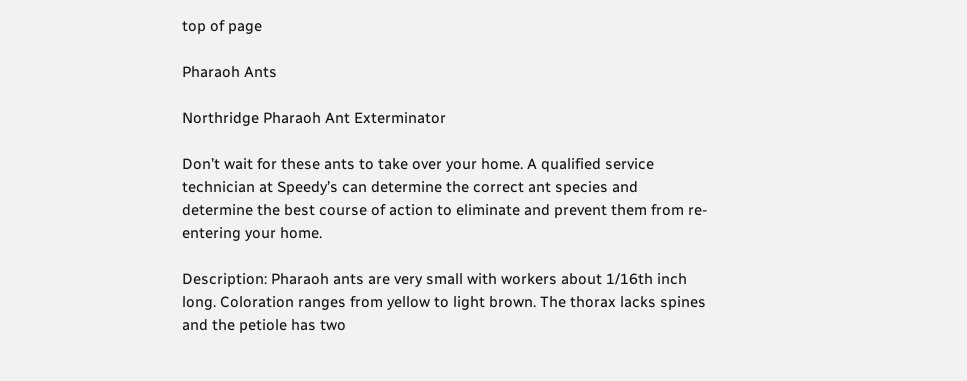top of page

Pharaoh Ants

Northridge Pharaoh Ant Exterminator

Don’t wait for these ants to take over your home. A qualified service technician at Speedy’s can determine the correct ant species and determine the best course of action to eliminate and prevent them from re-entering your home.

Description: Pharaoh ants are very small with workers about 1/16th inch long. Coloration ranges from yellow to light brown. The thorax lacks spines and the petiole has two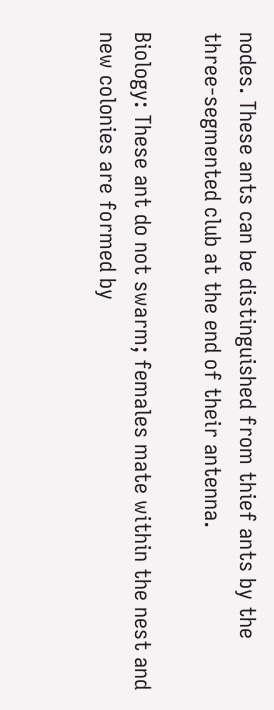nodes. These ants can be distinguished from thief ants by the three-segmented club at the end of their antenna.

Biology: These ant do not swarm; females mate within the nest and new colonies are formed by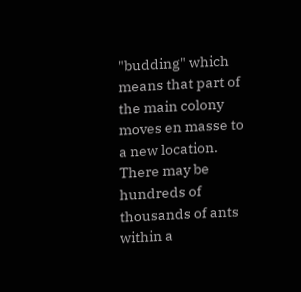"budding" which means that part of the main colony moves en masse to a new location. There may be hundreds of thousands of ants within a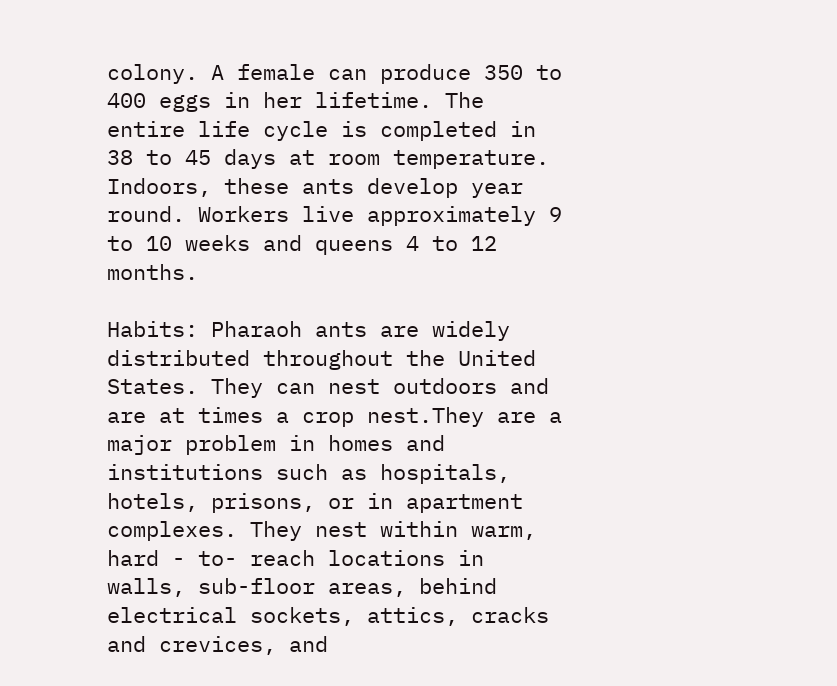colony. A female can produce 350 to 400 eggs in her lifetime. The entire life cycle is completed in 38 to 45 days at room temperature. Indoors, these ants develop year round. Workers live approximately 9 to 10 weeks and queens 4 to 12 months.

Habits: Pharaoh ants are widely distributed throughout the United States. They can nest outdoors and are at times a crop nest.They are a major problem in homes and institutions such as hospitals, hotels, prisons, or in apartment complexes. They nest within warm, hard - to- reach locations in walls, sub-floor areas, behind electrical sockets, attics, cracks and crevices, and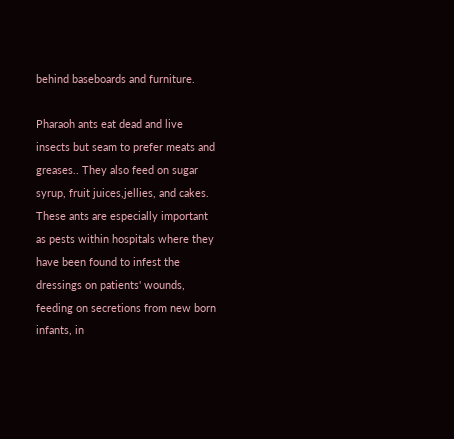behind baseboards and furniture.

Pharaoh ants eat dead and live insects but seam to prefer meats and greases.. They also feed on sugar syrup, fruit juices,jellies, and cakes. These ants are especially important as pests within hospitals where they have been found to infest the dressings on patients' wounds, feeding on secretions from new born infants, in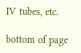IV tubes, etc.

bottom of page